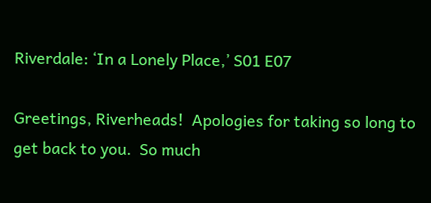Riverdale: ‘In a Lonely Place,’ S01 E07

Greetings, Riverheads!  Apologies for taking so long to get back to you.  So much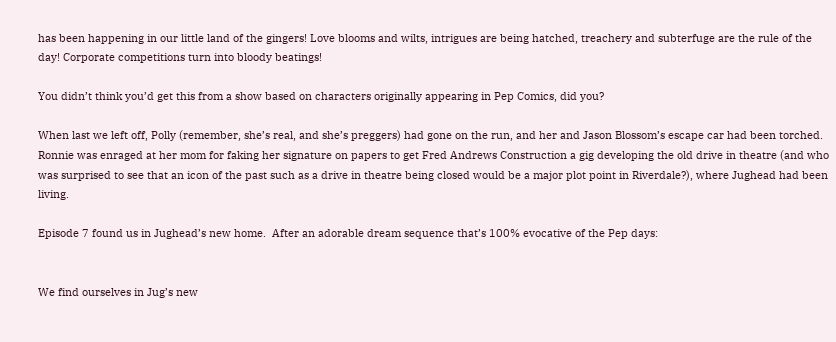has been happening in our little land of the gingers! Love blooms and wilts, intrigues are being hatched, treachery and subterfuge are the rule of the day! Corporate competitions turn into bloody beatings!

You didn’t think you’d get this from a show based on characters originally appearing in Pep Comics, did you?

When last we left off, Polly (remember, she’s real, and she’s preggers) had gone on the run, and her and Jason Blossom’s escape car had been torched.  Ronnie was enraged at her mom for faking her signature on papers to get Fred Andrews Construction a gig developing the old drive in theatre (and who was surprised to see that an icon of the past such as a drive in theatre being closed would be a major plot point in Riverdale?), where Jughead had been living.

Episode 7 found us in Jughead’s new home.  After an adorable dream sequence that’s 100% evocative of the Pep days:


We find ourselves in Jug’s new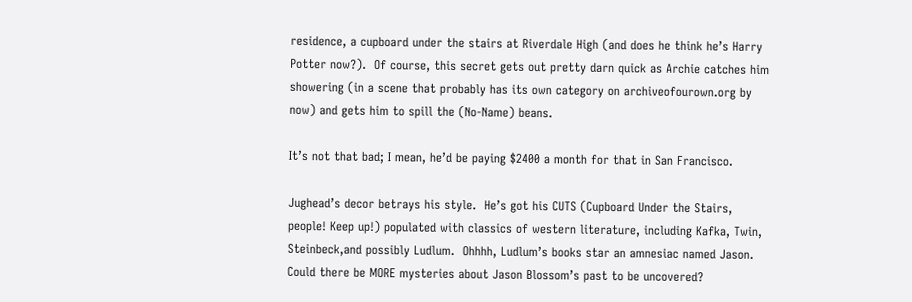residence, a cupboard under the stairs at Riverdale High (and does he think he’s Harry Potter now?).  Of course, this secret gets out pretty darn quick as Archie catches him showering (in a scene that probably has its own category on archiveofourown.org by now) and gets him to spill the (No-Name) beans.

It’s not that bad; I mean, he’d be paying $2400 a month for that in San Francisco.

Jughead’s decor betrays his style.  He’s got his CUTS (Cupboard Under the Stairs, people! Keep up!) populated with classics of western literature, including Kafka, Twin, Steinbeck,and possibly Ludlum.  Ohhhh, Ludlum’s books star an amnesiac named Jason.  Could there be MORE mysteries about Jason Blossom’s past to be uncovered?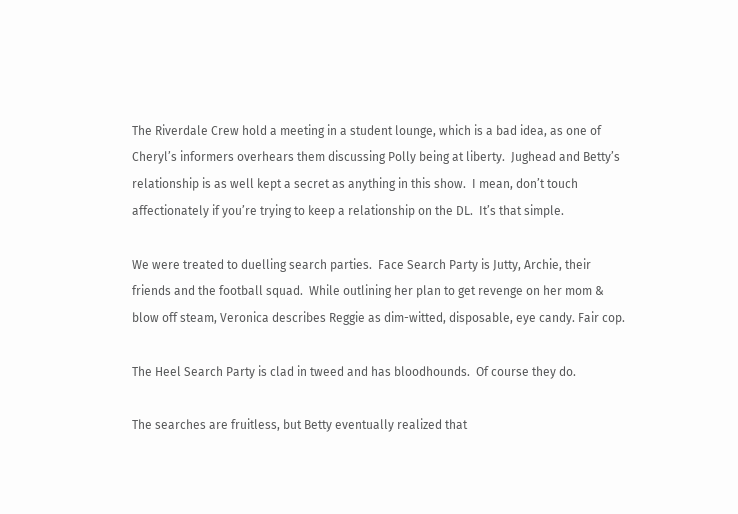The Riverdale Crew hold a meeting in a student lounge, which is a bad idea, as one of Cheryl’s informers overhears them discussing Polly being at liberty.  Jughead and Betty’s relationship is as well kept a secret as anything in this show.  I mean, don’t touch affectionately if you’re trying to keep a relationship on the DL.  It’s that simple.

We were treated to duelling search parties.  Face Search Party is Jutty, Archie, their friends and the football squad.  While outlining her plan to get revenge on her mom & blow off steam, Veronica describes Reggie as dim-witted, disposable, eye candy. Fair cop.

The Heel Search Party is clad in tweed and has bloodhounds.  Of course they do.

The searches are fruitless, but Betty eventually realized that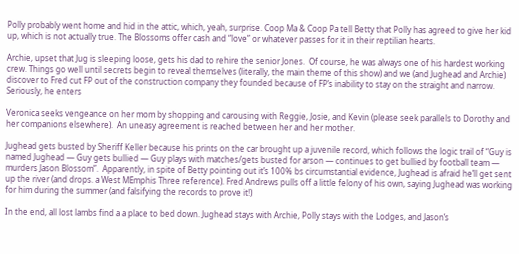Polly probably went home and hid in the attic, which, yeah, surprise. Coop Ma & Coop Pa tell Betty that Polly has agreed to give her kid up, which is not actually true. The Blossoms offer cash and “love” or whatever passes for it in their reptilian hearts.

Archie, upset that Jug is sleeping loose, gets his dad to rehire the senior Jones.  Of course, he was always one of his hardest working crew. Things go well until secrets begin to reveal themselves (literally, the main theme of this show) and we (and Jughead and Archie) discover to Fred cut FP out of the construction company they founded because of FP’s inability to stay on the straight and narrow. Seriously, he enters

Veronica seeks vengeance on her mom by shopping and carousing with Reggie, Josie, and Kevin (please seek parallels to Dorothy and her companions elsewhere).  An uneasy agreement is reached between her and her mother.

Jughead gets busted by Sheriff Keller because his prints on the car brought up a juvenile record, which follows the logic trail of “Guy is named Jughead — Guy gets bullied — Guy plays with matches/gets busted for arson — continues to get bullied by football team — murders Jason Blossom”.  Apparently, in spite of Betty pointing out it’s 100% bs circumstantial evidence, Jughead is afraid he’ll get sent up the river (and drops. a West MEmphis Three reference). Fred Andrews pulls off a little felony of his own, saying Jughead was working for him during the summer (and falsifying the records to prove it!)

In the end, all lost lambs find a a place to bed down. Jughead stays with Archie, Polly stays with the Lodges, and Jason’s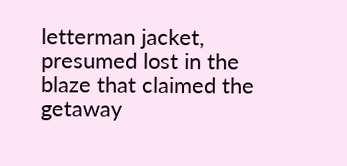letterman jacket, presumed lost in the blaze that claimed the getaway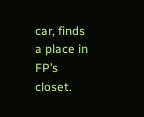car, finds a place in FP’s closet.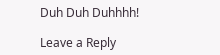Duh Duh Duhhhh!

Leave a Reply